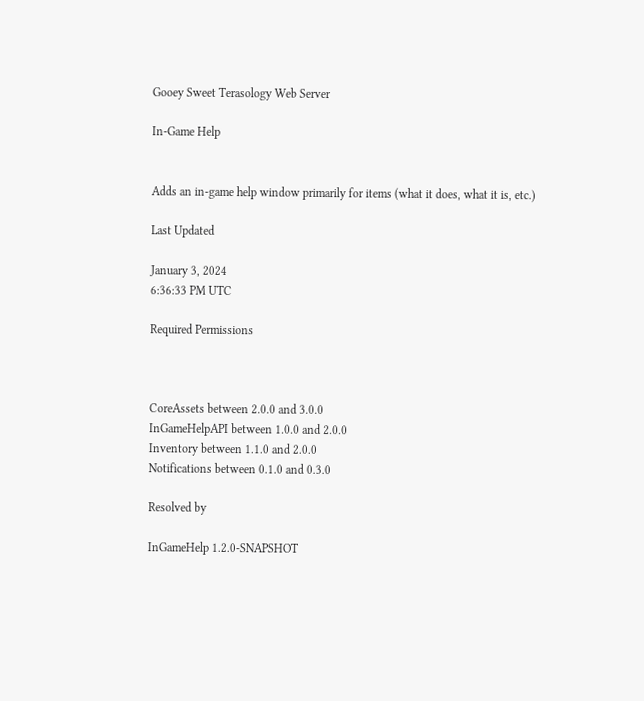Gooey Sweet Terasology Web Server

In-Game Help


Adds an in-game help window primarily for items (what it does, what it is, etc.)

Last Updated

January 3, 2024
6:36:33 PM UTC

Required Permissions



CoreAssets between 2.0.0 and 3.0.0
InGameHelpAPI between 1.0.0 and 2.0.0
Inventory between 1.1.0 and 2.0.0
Notifications between 0.1.0 and 0.3.0

Resolved by

InGameHelp 1.2.0-SNAPSHOT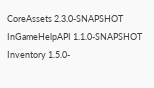CoreAssets 2.3.0-SNAPSHOT
InGameHelpAPI 1.1.0-SNAPSHOT
Inventory 1.5.0-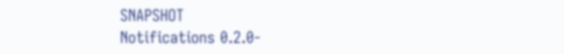SNAPSHOT
Notifications 0.2.0-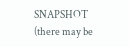SNAPSHOT
(there may be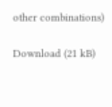other combinations)

Download (21 kB)